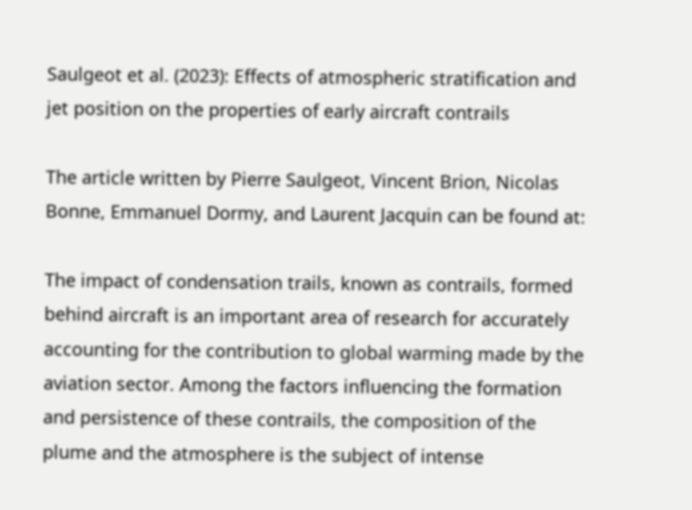Saulgeot et al. (2023): Effects of atmospheric stratification and jet position on the properties of early aircraft contrails

The article written by Pierre Saulgeot, Vincent Brion, Nicolas Bonne, Emmanuel Dormy, and Laurent Jacquin can be found at:

The impact of condensation trails, known as contrails, formed behind aircraft is an important area of research for accurately accounting for the contribution to global warming made by the aviation sector. Among the factors influencing the formation and persistence of these contrails, the composition of the plume and the atmosphere is the subject of intense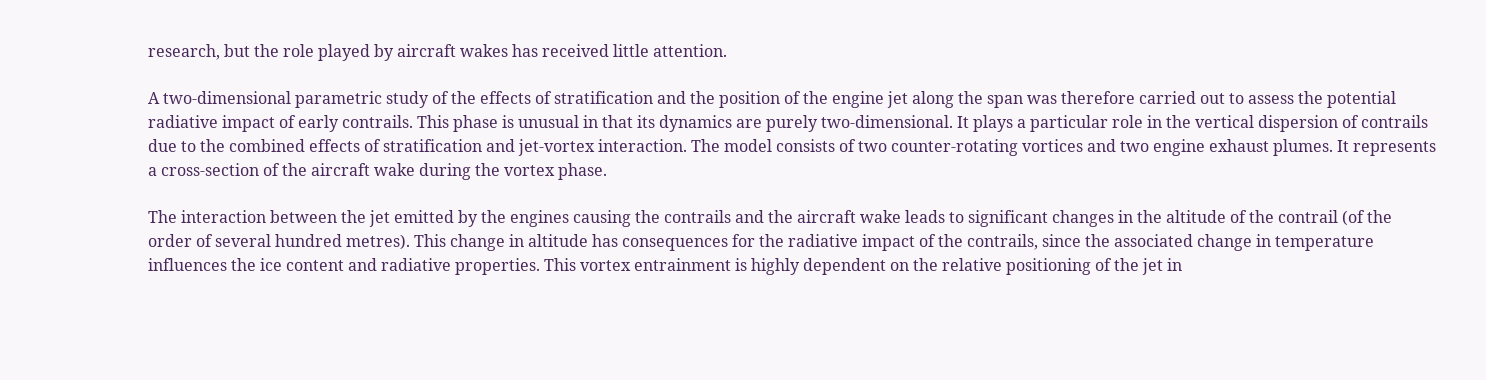research, but the role played by aircraft wakes has received little attention.

A two-dimensional parametric study of the effects of stratification and the position of the engine jet along the span was therefore carried out to assess the potential radiative impact of early contrails. This phase is unusual in that its dynamics are purely two-dimensional. It plays a particular role in the vertical dispersion of contrails due to the combined effects of stratification and jet-vortex interaction. The model consists of two counter-rotating vortices and two engine exhaust plumes. It represents a cross-section of the aircraft wake during the vortex phase.

The interaction between the jet emitted by the engines causing the contrails and the aircraft wake leads to significant changes in the altitude of the contrail (of the order of several hundred metres). This change in altitude has consequences for the radiative impact of the contrails, since the associated change in temperature influences the ice content and radiative properties. This vortex entrainment is highly dependent on the relative positioning of the jet in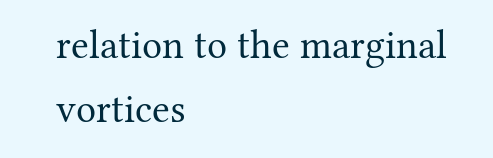relation to the marginal vortices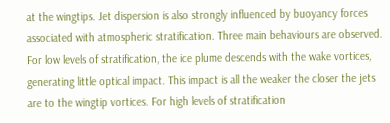at the wingtips. Jet dispersion is also strongly influenced by buoyancy forces associated with atmospheric stratification. Three main behaviours are observed. For low levels of stratification, the ice plume descends with the wake vortices, generating little optical impact. This impact is all the weaker the closer the jets are to the wingtip vortices. For high levels of stratification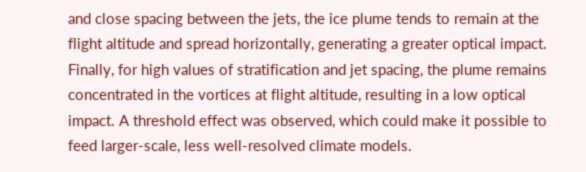and close spacing between the jets, the ice plume tends to remain at the flight altitude and spread horizontally, generating a greater optical impact. Finally, for high values of stratification and jet spacing, the plume remains concentrated in the vortices at flight altitude, resulting in a low optical impact. A threshold effect was observed, which could make it possible to feed larger-scale, less well-resolved climate models.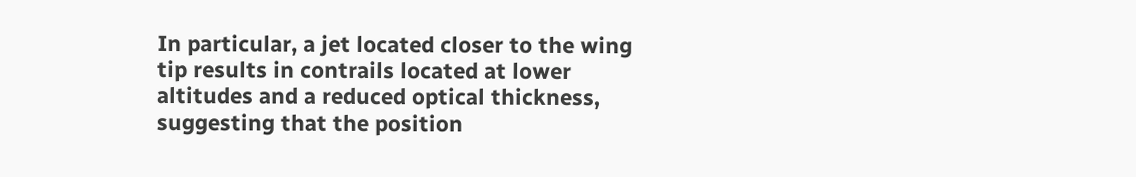In particular, a jet located closer to the wing tip results in contrails located at lower altitudes and a reduced optical thickness, suggesting that the position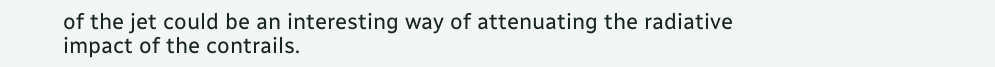of the jet could be an interesting way of attenuating the radiative impact of the contrails.